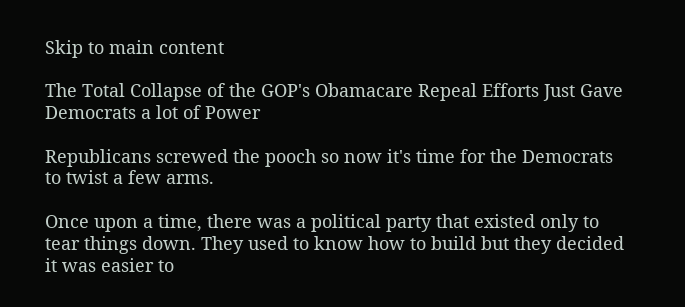Skip to main content

The Total Collapse of the GOP's Obamacare Repeal Efforts Just Gave Democrats a lot of Power

Republicans screwed the pooch so now it's time for the Democrats to twist a few arms.

Once upon a time, there was a political party that existed only to tear things down. They used to know how to build but they decided it was easier to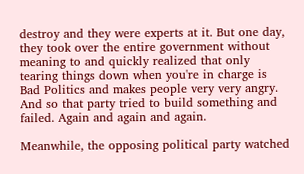destroy and they were experts at it. But one day, they took over the entire government without meaning to and quickly realized that only tearing things down when you're in charge is Bad Politics and makes people very very angry. And so that party tried to build something and failed. Again and again and again.

Meanwhile, the opposing political party watched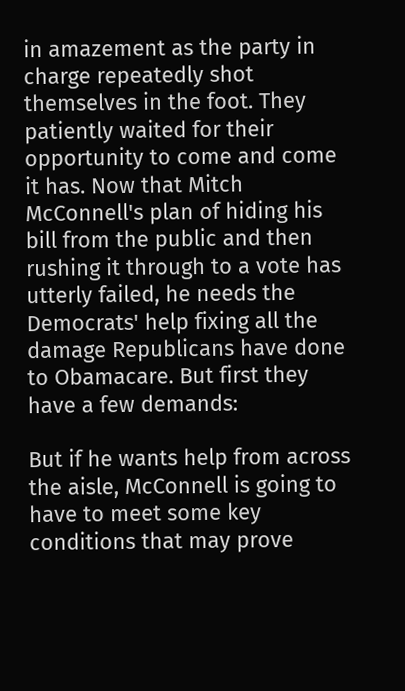in amazement as the party in charge repeatedly shot themselves in the foot. They patiently waited for their opportunity to come and come it has. Now that Mitch McConnell's plan of hiding his bill from the public and then rushing it through to a vote has utterly failed, he needs the Democrats' help fixing all the damage Republicans have done to Obamacare. But first they have a few demands:

But if he wants help from across the aisle, McConnell is going to have to meet some key conditions that may prove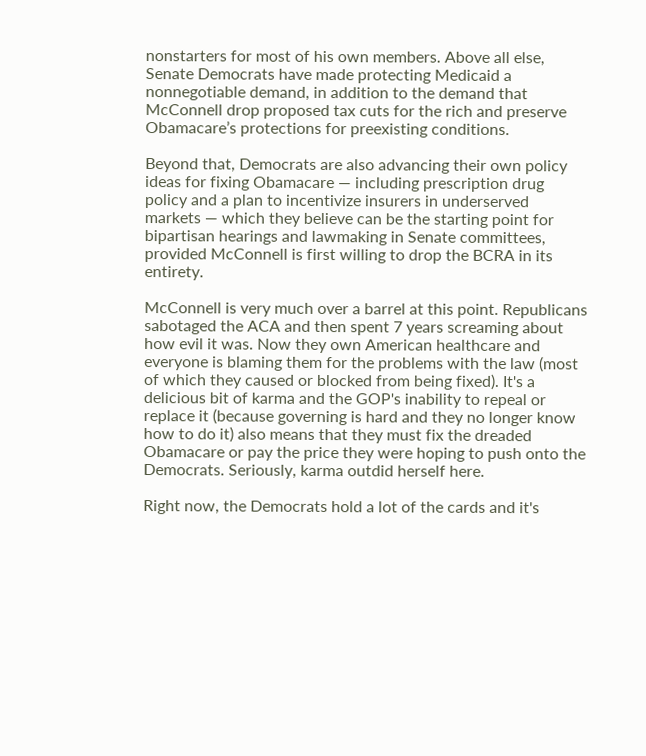nonstarters for most of his own members. Above all else, Senate Democrats have made protecting Medicaid a nonnegotiable demand, in addition to the demand that McConnell drop proposed tax cuts for the rich and preserve Obamacare’s protections for preexisting conditions.

Beyond that, Democrats are also advancing their own policy ideas for fixing Obamacare — including prescription drug policy and a plan to incentivize insurers in underserved markets — which they believe can be the starting point for bipartisan hearings and lawmaking in Senate committees, provided McConnell is first willing to drop the BCRA in its entirety.

McConnell is very much over a barrel at this point. Republicans sabotaged the ACA and then spent 7 years screaming about how evil it was. Now they own American healthcare and everyone is blaming them for the problems with the law (most of which they caused or blocked from being fixed). It's a delicious bit of karma and the GOP's inability to repeal or replace it (because governing is hard and they no longer know how to do it) also means that they must fix the dreaded Obamacare or pay the price they were hoping to push onto the Democrats. Seriously, karma outdid herself here.

Right now, the Democrats hold a lot of the cards and it's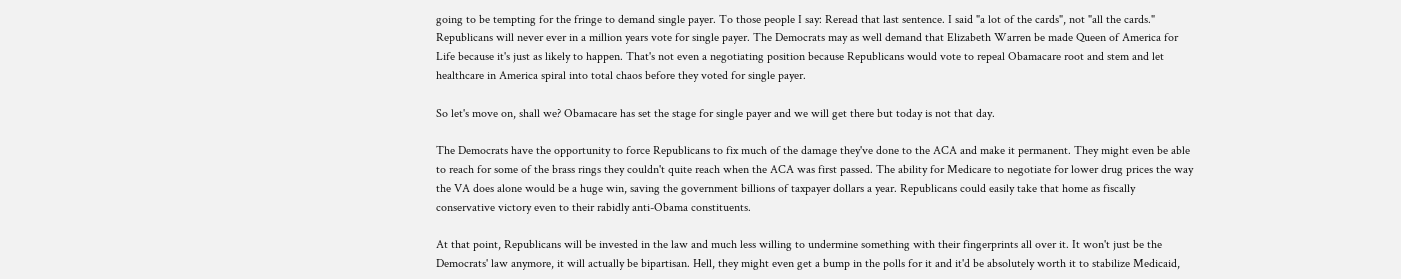going to be tempting for the fringe to demand single payer. To those people I say: Reread that last sentence. I said "a lot of the cards", not "all the cards." Republicans will never ever in a million years vote for single payer. The Democrats may as well demand that Elizabeth Warren be made Queen of America for Life because it's just as likely to happen. That's not even a negotiating position because Republicans would vote to repeal Obamacare root and stem and let healthcare in America spiral into total chaos before they voted for single payer.

So let's move on, shall we? Obamacare has set the stage for single payer and we will get there but today is not that day.

The Democrats have the opportunity to force Republicans to fix much of the damage they've done to the ACA and make it permanent. They might even be able to reach for some of the brass rings they couldn't quite reach when the ACA was first passed. The ability for Medicare to negotiate for lower drug prices the way the VA does alone would be a huge win, saving the government billions of taxpayer dollars a year. Republicans could easily take that home as fiscally conservative victory even to their rabidly anti-Obama constituents.

At that point, Republicans will be invested in the law and much less willing to undermine something with their fingerprints all over it. It won't just be the Democrats' law anymore, it will actually be bipartisan. Hell, they might even get a bump in the polls for it and it'd be absolutely worth it to stabilize Medicaid,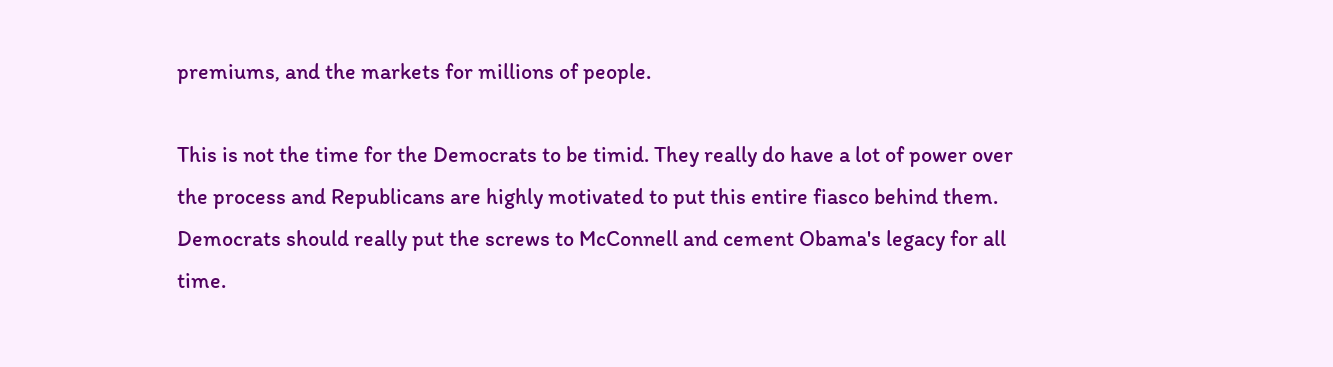premiums, and the markets for millions of people.

This is not the time for the Democrats to be timid. They really do have a lot of power over the process and Republicans are highly motivated to put this entire fiasco behind them. Democrats should really put the screws to McConnell and cement Obama's legacy for all time.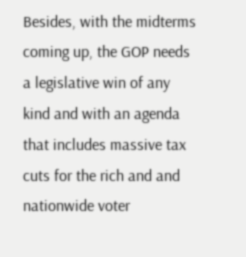Besides, with the midterms coming up, the GOP needs a legislative win of any kind and with an agenda that includes massive tax cuts for the rich and and nationwide voter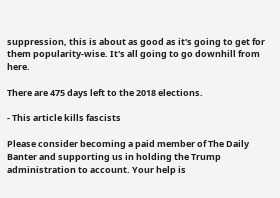suppression, this is about as good as it's going to get for them popularity-wise. It's all going to go downhill from here.

There are 475 days left to the 2018 elections.

- This article kills fascists

Please consider becoming a paid member of The Daily Banter and supporting us in holding the Trump administration to account. Your help is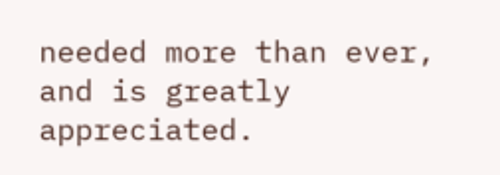needed more than ever, and is greatly appreciated.